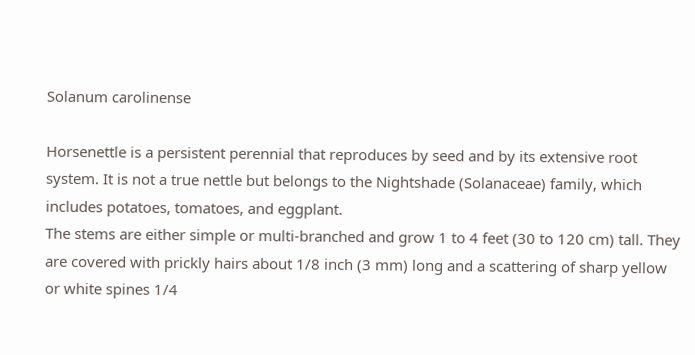Solanum carolinense

Horsenettle is a persistent perennial that reproduces by seed and by its extensive root system. It is not a true nettle but belongs to the Nightshade (Solanaceae) family, which includes potatoes, tomatoes, and eggplant.
The stems are either simple or multi-branched and grow 1 to 4 feet (30 to 120 cm) tall. They are covered with prickly hairs about 1/8 inch (3 mm) long and a scattering of sharp yellow or white spines 1/4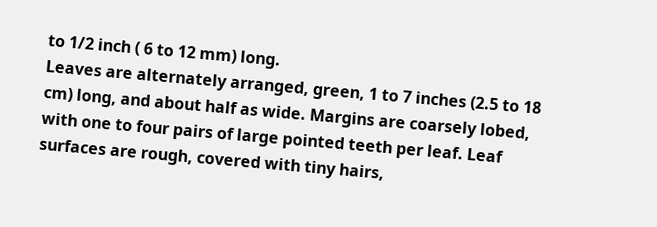to 1/2 inch ( 6 to 12 mm) long.
Leaves are alternately arranged, green, 1 to 7 inches (2.5 to 18 cm) long, and about half as wide. Margins are coarsely lobed, with one to four pairs of large pointed teeth per leaf. Leaf surfaces are rough, covered with tiny hairs,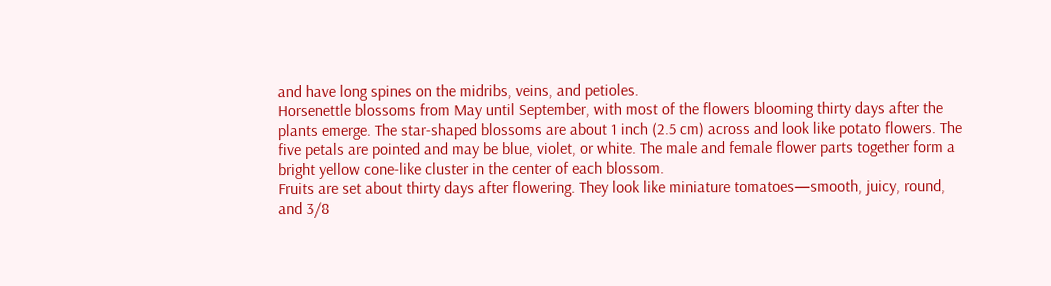and have long spines on the midribs, veins, and petioles.
Horsenettle blossoms from May until September, with most of the flowers blooming thirty days after the plants emerge. The star-shaped blossoms are about 1 inch (2.5 cm) across and look like potato flowers. The five petals are pointed and may be blue, violet, or white. The male and female flower parts together form a bright yellow cone-like cluster in the center of each blossom.
Fruits are set about thirty days after flowering. They look like miniature tomatoes—smooth, juicy, round, and 3/8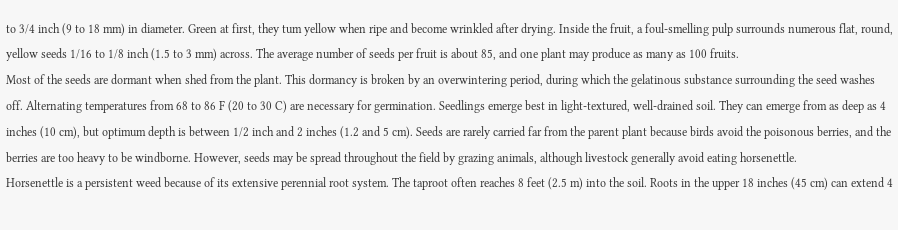to 3/4 inch (9 to 18 mm) in diameter. Green at first, they tum yellow when ripe and become wrinkled after drying. Inside the fruit, a foul-smelling pulp surrounds numerous flat, round, yellow seeds 1/16 to 1/8 inch (1.5 to 3 mm) across. The average number of seeds per fruit is about 85, and one plant may produce as many as 100 fruits.
Most of the seeds are dormant when shed from the plant. This dormancy is broken by an overwintering period, during which the gelatinous substance surrounding the seed washes off. Alternating temperatures from 68 to 86 F (20 to 30 C) are necessary for germination. Seedlings emerge best in light-textured, well-drained soil. They can emerge from as deep as 4 inches (10 cm), but optimum depth is between 1/2 inch and 2 inches (1.2 and 5 cm). Seeds are rarely carried far from the parent plant because birds avoid the poisonous berries, and the berries are too heavy to be windborne. However, seeds may be spread throughout the field by grazing animals, although livestock generally avoid eating horsenettle.
Horsenettle is a persistent weed because of its extensive perennial root system. The taproot often reaches 8 feet (2.5 m) into the soil. Roots in the upper 18 inches (45 cm) can extend 4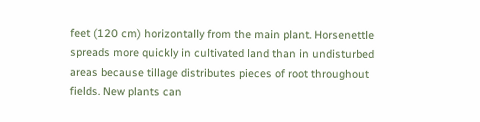feet (120 cm) horizontally from the main plant. Horsenettle spreads more quickly in cultivated land than in undisturbed areas because tillage distributes pieces of root throughout fields. New plants can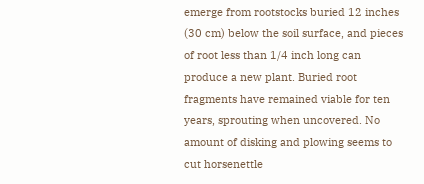emerge from rootstocks buried 12 inches (30 cm) below the soil surface, and pieces of root less than 1/4 inch long can produce a new plant. Buried root fragments have remained viable for ten years, sprouting when uncovered. No amount of disking and plowing seems to cut horsenettle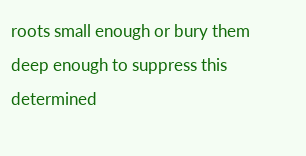roots small enough or bury them deep enough to suppress this determined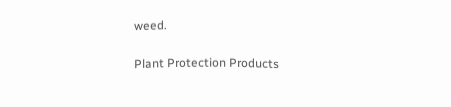weed.

Plant Protection Products